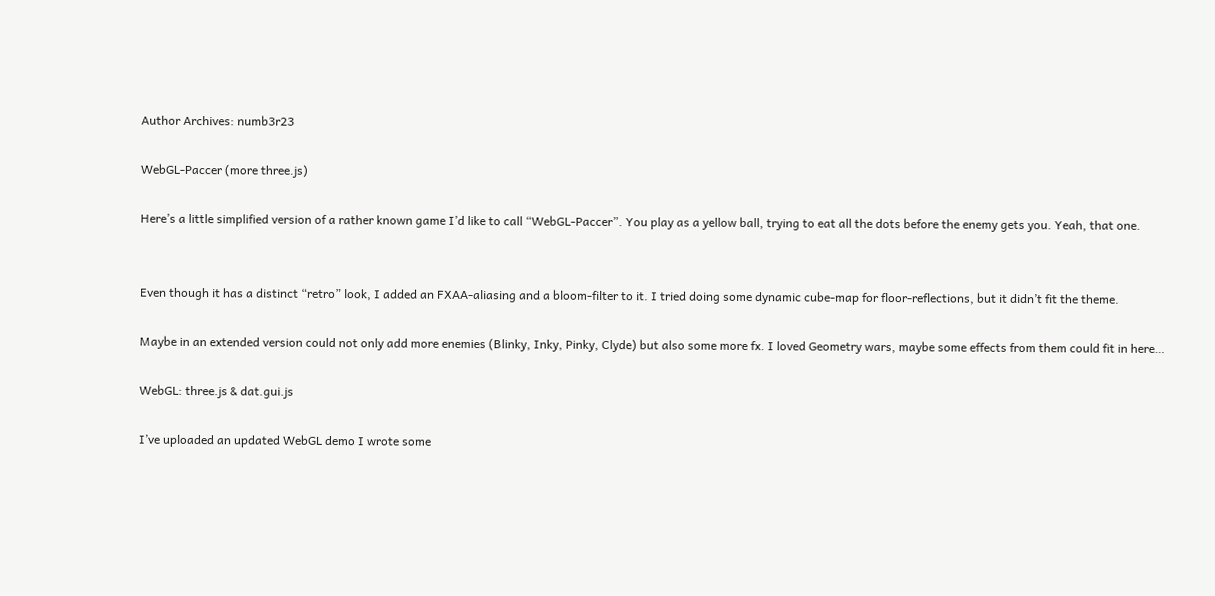Author Archives: numb3r23

WebGL-Paccer (more three.js)

Here’s a little simplified version of a rather known game I’d like to call “WebGL-Paccer”. You play as a yellow ball, trying to eat all the dots before the enemy gets you. Yeah, that one.


Even though it has a distinct “retro” look, I added an FXAA-aliasing and a bloom-filter to it. I tried doing some dynamic cube-map for floor-reflections, but it didn’t fit the theme.

Maybe in an extended version could not only add more enemies (Blinky, Inky, Pinky, Clyde) but also some more fx. I loved Geometry wars, maybe some effects from them could fit in here…

WebGL: three.js & dat.gui.js

I’ve uploaded an updated WebGL demo I wrote some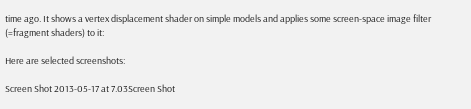time ago. It shows a vertex displacement shader on simple models and applies some screen-space image filter (=fragment shaders) to it:

Here are selected screenshots:

Screen Shot 2013-05-17 at 7.03Screen Shot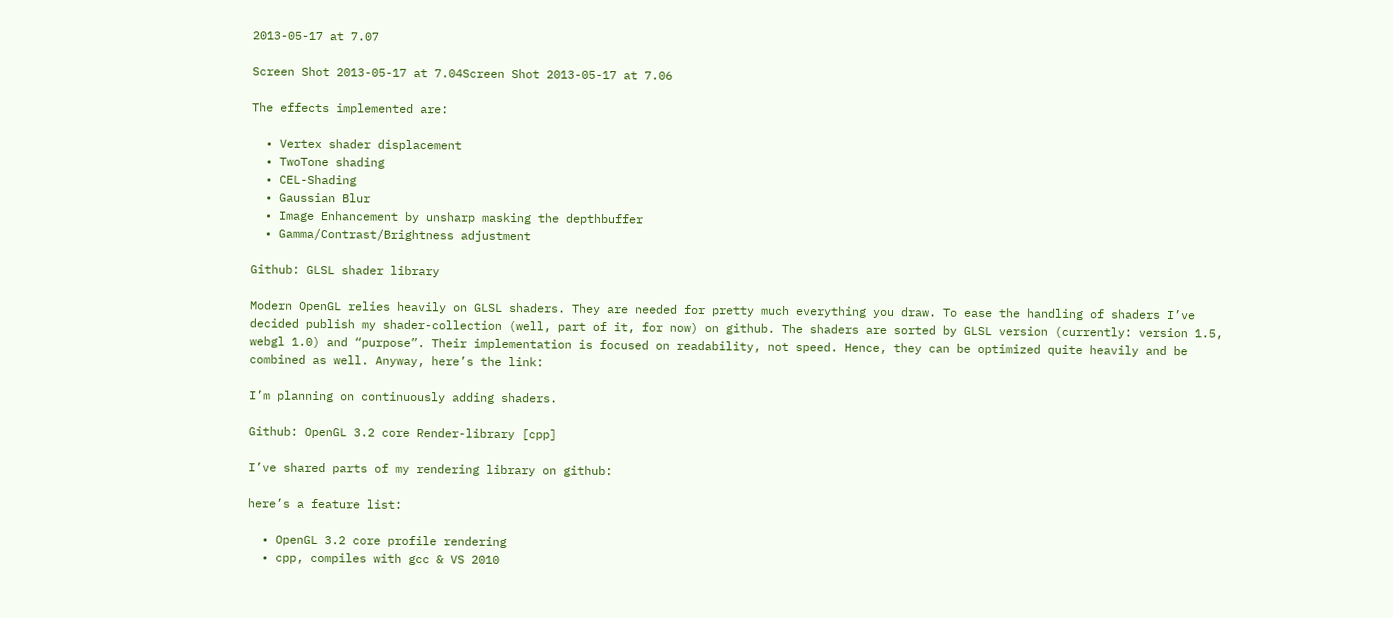2013-05-17 at 7.07

Screen Shot 2013-05-17 at 7.04Screen Shot 2013-05-17 at 7.06

The effects implemented are:

  • Vertex shader displacement
  • TwoTone shading
  • CEL-Shading
  • Gaussian Blur
  • Image Enhancement by unsharp masking the depthbuffer
  • Gamma/Contrast/Brightness adjustment

Github: GLSL shader library

Modern OpenGL relies heavily on GLSL shaders. They are needed for pretty much everything you draw. To ease the handling of shaders I’ve decided publish my shader-collection (well, part of it, for now) on github. The shaders are sorted by GLSL version (currently: version 1.5, webgl 1.0) and “purpose”. Their implementation is focused on readability, not speed. Hence, they can be optimized quite heavily and be combined as well. Anyway, here’s the link:

I’m planning on continuously adding shaders.

Github: OpenGL 3.2 core Render-library [cpp]

I’ve shared parts of my rendering library on github:

here’s a feature list:

  • OpenGL 3.2 core profile rendering
  • cpp, compiles with gcc & VS 2010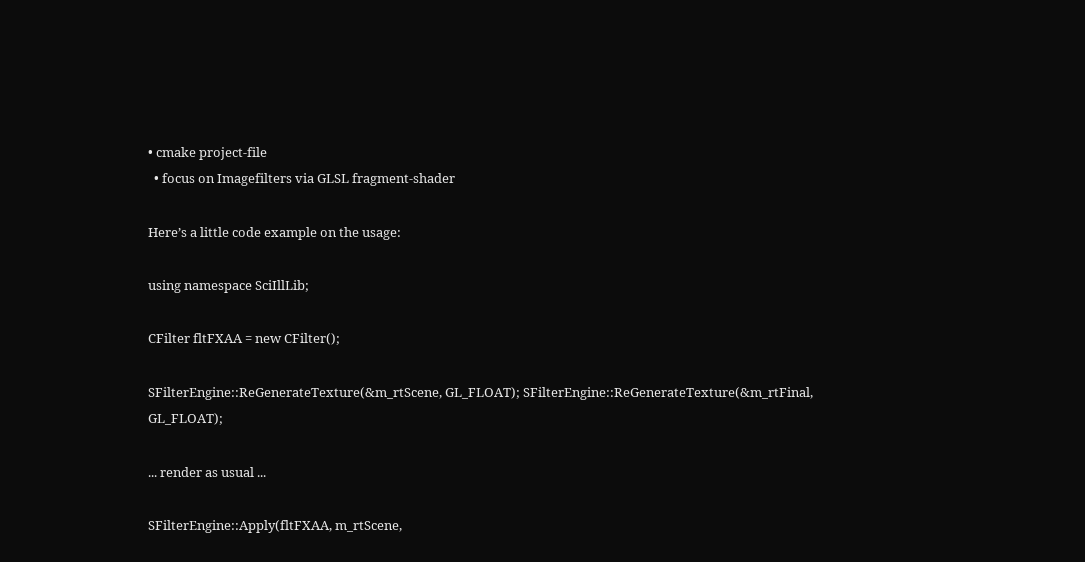• cmake project-file
  • focus on Imagefilters via GLSL fragment-shader

Here’s a little code example on the usage:

using namespace SciIllLib;

CFilter fltFXAA = new CFilter();

SFilterEngine::ReGenerateTexture(&m_rtScene, GL_FLOAT); SFilterEngine::ReGenerateTexture(&m_rtFinal, GL_FLOAT);

... render as usual ...

SFilterEngine::Apply(fltFXAA, m_rtScene,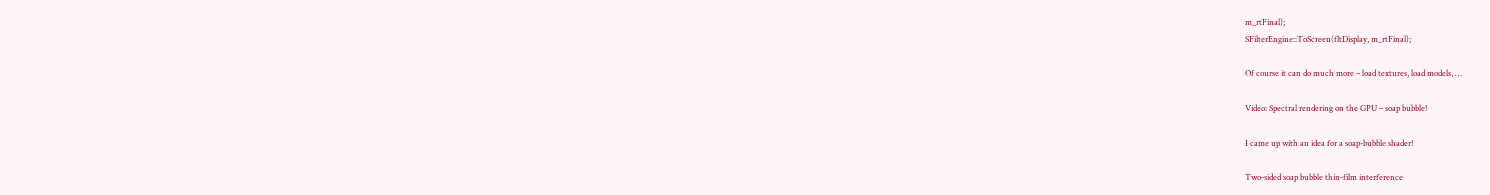m_rtFinal);
SFilterEngine::ToScreen(fltDisplay, m_rtFinal);

Of course it can do much more – load textures, load models, …

Video: Spectral rendering on the GPU – soap bubble!

I came up with an idea for a soap-bubble shader!

Two-sided soap bubble thin-film interference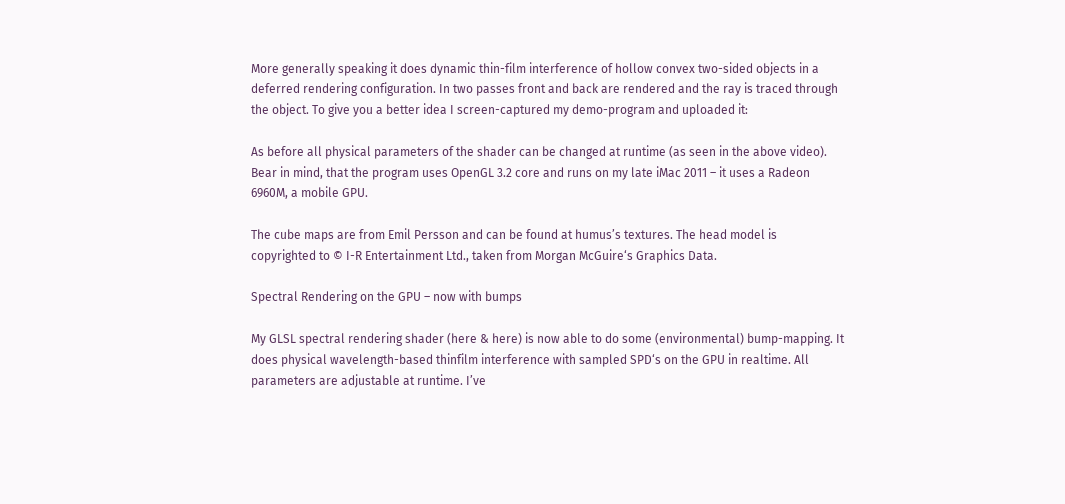More generally speaking it does dynamic thin-film interference of hollow convex two-sided objects in a deferred rendering configuration. In two passes front and back are rendered and the ray is traced through the object. To give you a better idea I screen-captured my demo-program and uploaded it:

As before all physical parameters of the shader can be changed at runtime (as seen in the above video). Bear in mind, that the program uses OpenGL 3.2 core and runs on my late iMac 2011 – it uses a Radeon 6960M, a mobile GPU.

The cube maps are from Emil Persson and can be found at humus’s textures. The head model is copyrighted to © I-R Entertainment Ltd., taken from Morgan McGuire‘s Graphics Data.

Spectral Rendering on the GPU – now with bumps

My GLSL spectral rendering shader (here & here) is now able to do some (environmental) bump-mapping. It does physical wavelength-based thinfilm interference with sampled SPD‘s on the GPU in realtime. All parameters are adjustable at runtime. I’ve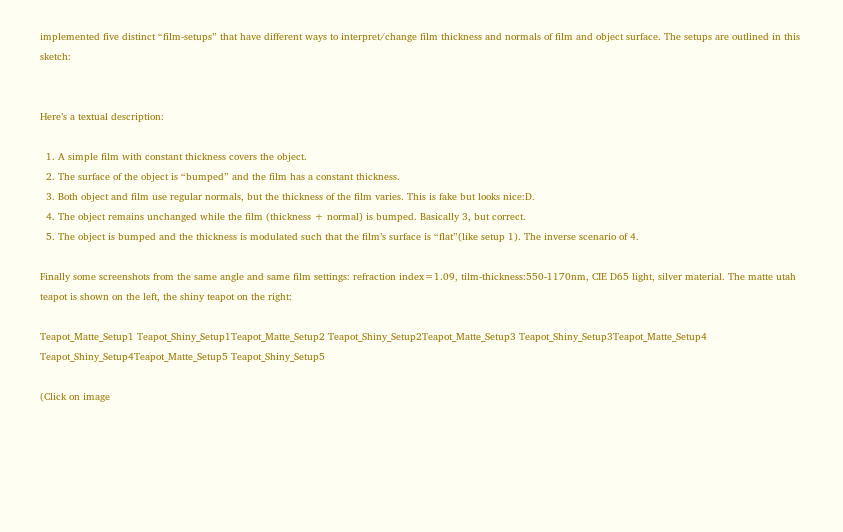implemented five distinct “film-setups” that have different ways to interpret/change film thickness and normals of film and object surface. The setups are outlined in this sketch:


Here’s a textual description:

  1. A simple film with constant thickness covers the object.
  2. The surface of the object is “bumped” and the film has a constant thickness.
  3. Both object and film use regular normals, but the thickness of the film varies. This is fake but looks nice:D.
  4. The object remains unchanged while the film (thickness + normal) is bumped. Basically 3, but correct.
  5. The object is bumped and the thickness is modulated such that the film’s surface is “flat”(like setup 1). The inverse scenario of 4.

Finally some screenshots from the same angle and same film settings: refraction index=1.09, tilm-thickness:550-1170nm, CIE D65 light, silver material. The matte utah teapot is shown on the left, the shiny teapot on the right:

Teapot_Matte_Setup1 Teapot_Shiny_Setup1Teapot_Matte_Setup2 Teapot_Shiny_Setup2Teapot_Matte_Setup3 Teapot_Shiny_Setup3Teapot_Matte_Setup4 Teapot_Shiny_Setup4Teapot_Matte_Setup5 Teapot_Shiny_Setup5

(Click on image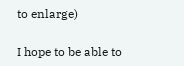to enlarge)

I hope to be able to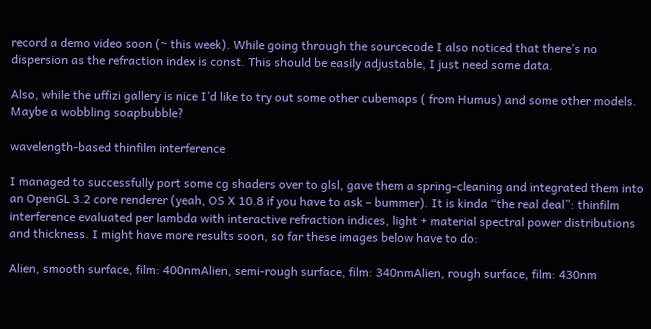record a demo video soon (~ this week). While going through the sourcecode I also noticed that there’s no dispersion as the refraction index is const. This should be easily adjustable, I just need some data.

Also, while the uffizi gallery is nice I’d like to try out some other cubemaps ( from Humus) and some other models. Maybe a wobbling soapbubble?

wavelength-based thinfilm interference

I managed to successfully port some cg shaders over to glsl, gave them a spring-cleaning and integrated them into an OpenGL 3.2 core renderer (yeah, OS X 10.8 if you have to ask – bummer). It is kinda “the real deal”: thinfilm interference evaluated per lambda with interactive refraction indices, light + material spectral power distributions and thickness. I might have more results soon, so far these images below have to do:

Alien, smooth surface, film: 400nmAlien, semi-rough surface, film: 340nmAlien, rough surface, film: 430nm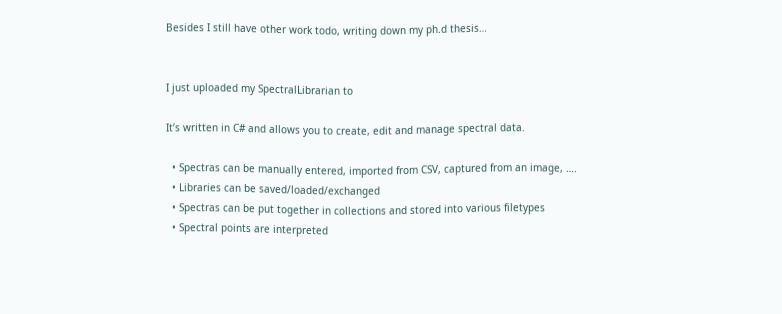Besides I still have other work todo, writing down my ph.d thesis…


I just uploaded my SpectralLibrarian to

It’s written in C# and allows you to create, edit and manage spectral data.

  • Spectras can be manually entered, imported from CSV, captured from an image, ….
  • Libraries can be saved/loaded/exchanged
  • Spectras can be put together in collections and stored into various filetypes
  • Spectral points are interpreted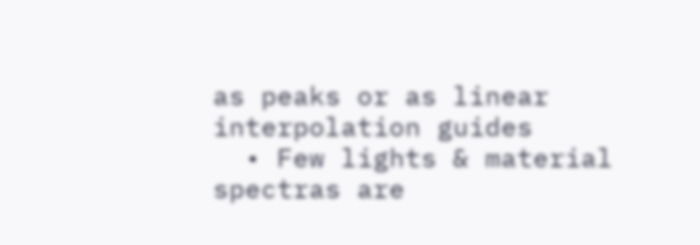as peaks or as linear interpolation guides
  • Few lights & material spectras are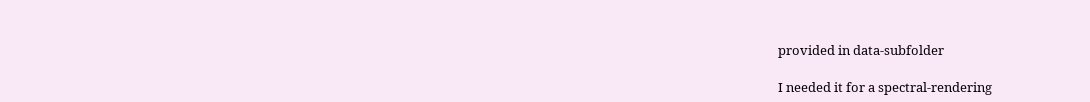provided in data-subfolder

I needed it for a spectral-rendering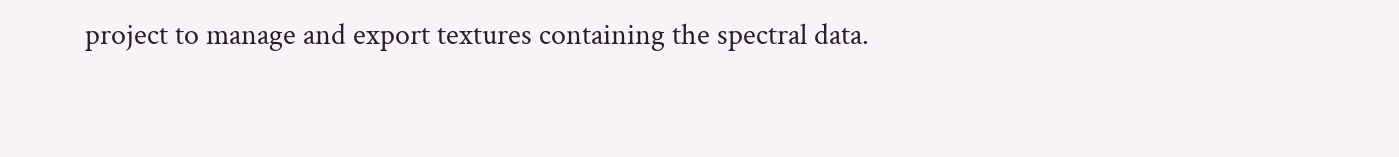project to manage and export textures containing the spectral data.